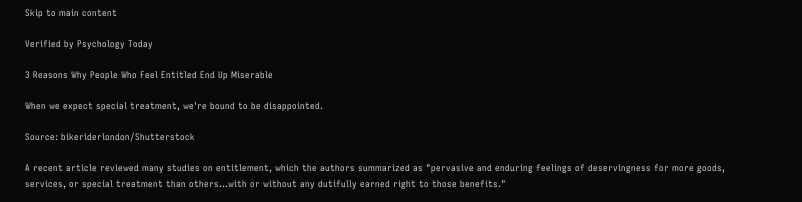Skip to main content

Verified by Psychology Today

3 Reasons Why People Who Feel Entitled End Up Miserable

When we expect special treatment, we're bound to be disappointed.

Source: bikeriderlondon/Shutterstock

A recent article reviewed many studies on entitlement, which the authors summarized as "pervasive and enduring feelings of deservingness for more goods, services, or special treatment than others...with or without any dutifully earned right to those benefits."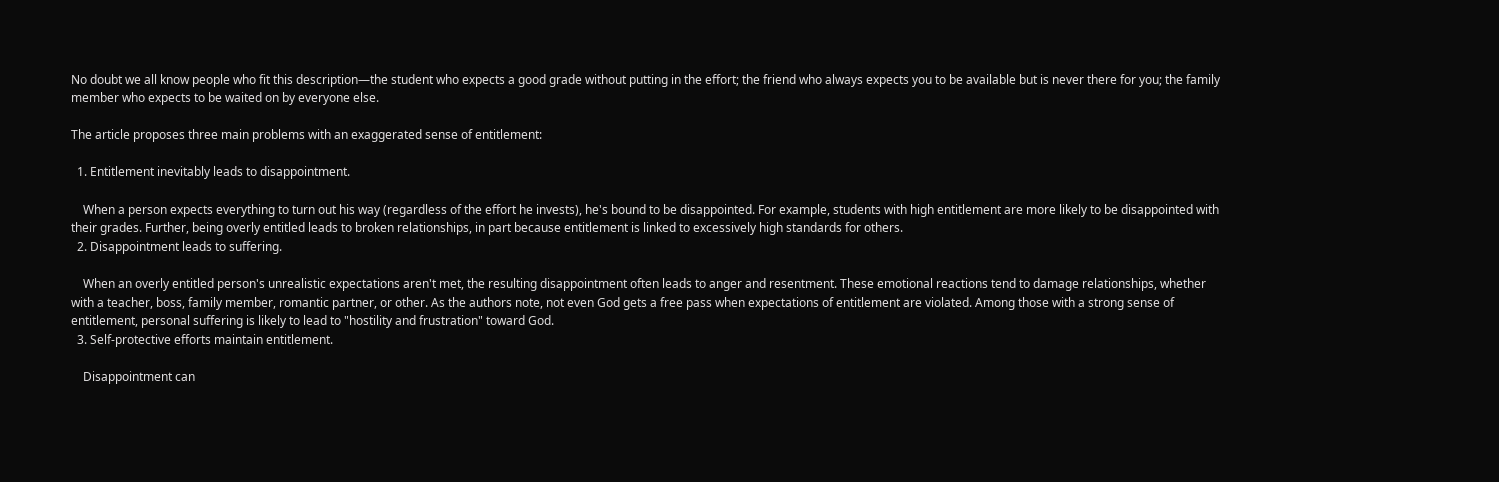No doubt we all know people who fit this description—the student who expects a good grade without putting in the effort; the friend who always expects you to be available but is never there for you; the family member who expects to be waited on by everyone else.

The article proposes three main problems with an exaggerated sense of entitlement:

  1. Entitlement inevitably leads to disappointment.

    When a person expects everything to turn out his way (regardless of the effort he invests), he's bound to be disappointed. For example, students with high entitlement are more likely to be disappointed with their grades. Further, being overly entitled leads to broken relationships, in part because entitlement is linked to excessively high standards for others.
  2. Disappointment leads to suffering.

    When an overly entitled person's unrealistic expectations aren't met, the resulting disappointment often leads to anger and resentment. These emotional reactions tend to damage relationships, whether with a teacher, boss, family member, romantic partner, or other. As the authors note, not even God gets a free pass when expectations of entitlement are violated. Among those with a strong sense of entitlement, personal suffering is likely to lead to "hostility and frustration" toward God.
  3. Self-protective efforts maintain entitlement.

    Disappointment can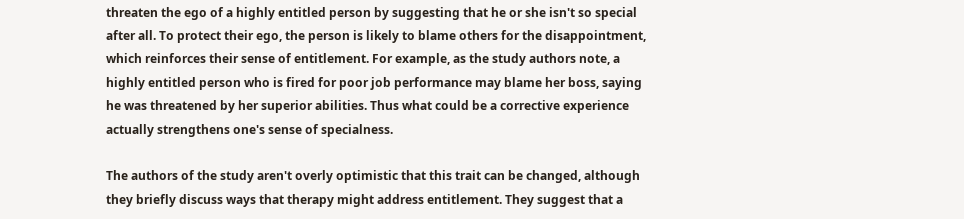threaten the ego of a highly entitled person by suggesting that he or she isn't so special after all. To protect their ego, the person is likely to blame others for the disappointment, which reinforces their sense of entitlement. For example, as the study authors note, a highly entitled person who is fired for poor job performance may blame her boss, saying he was threatened by her superior abilities. Thus what could be a corrective experience actually strengthens one's sense of specialness.

The authors of the study aren't overly optimistic that this trait can be changed, although they briefly discuss ways that therapy might address entitlement. They suggest that a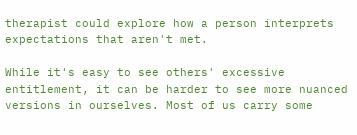therapist could explore how a person interprets expectations that aren't met.

While it's easy to see others' excessive entitlement, it can be harder to see more nuanced versions in ourselves. Most of us carry some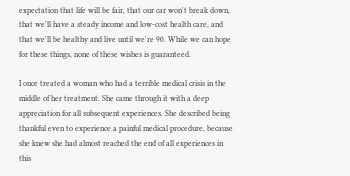expectation that life will be fair, that our car won't break down, that we'll have a steady income and low-cost health care, and that we'll be healthy and live until we're 90. While we can hope for these things, none of these wishes is guaranteed.

I once treated a woman who had a terrible medical crisis in the middle of her treatment. She came through it with a deep appreciation for all subsequent experiences. She described being thankful even to experience a painful medical procedure, because she knew she had almost reached the end of all experiences in this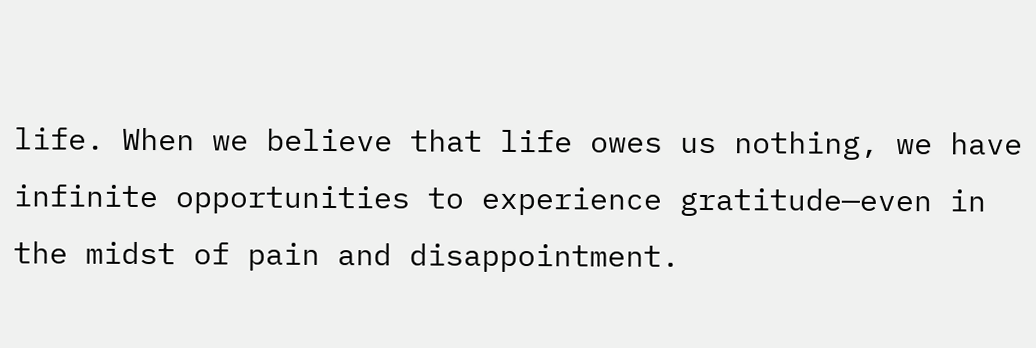life. When we believe that life owes us nothing, we have infinite opportunities to experience gratitude—even in the midst of pain and disappointment.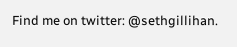Find me on twitter: @sethgillihan.